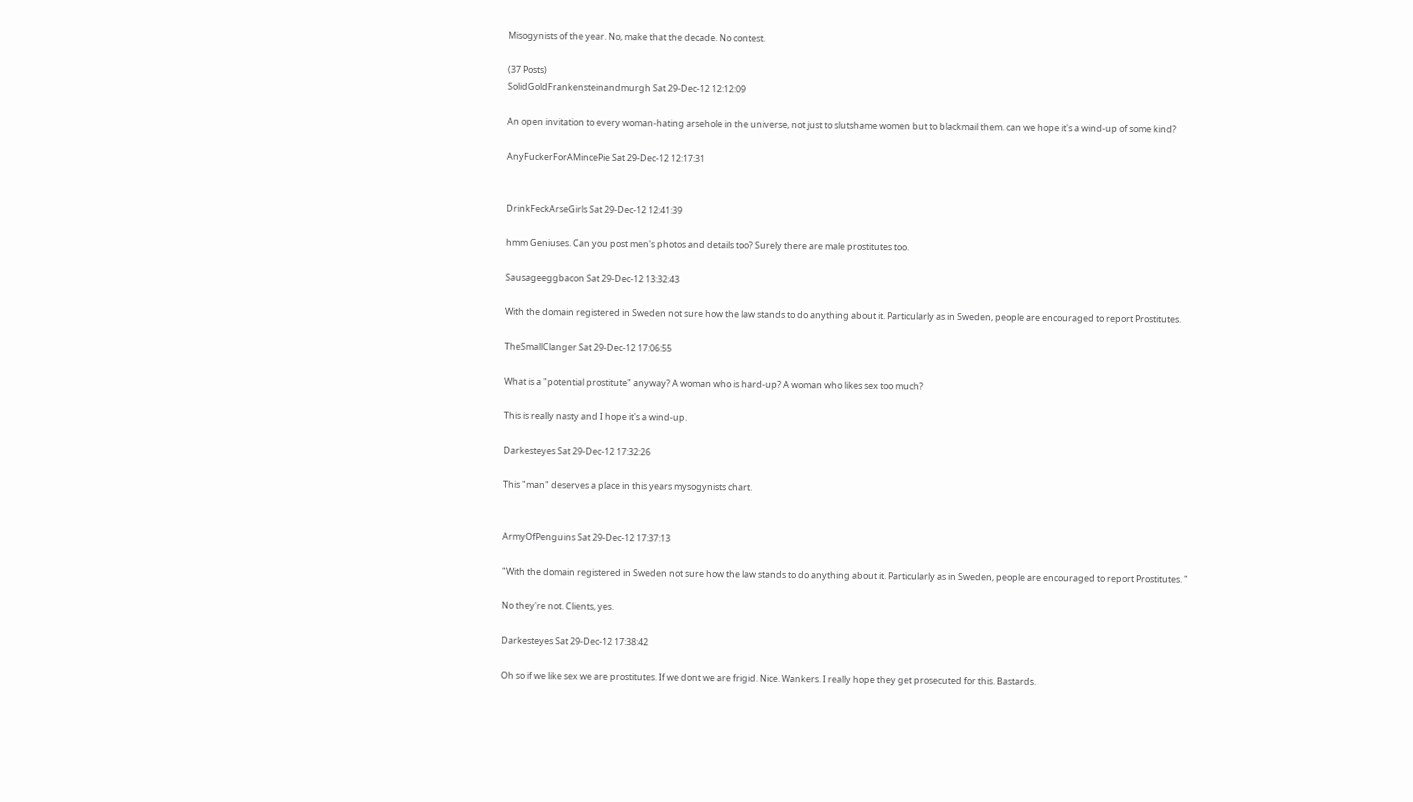Misogynists of the year. No, make that the decade. No contest.

(37 Posts)
SolidGoldFrankensteinandmurgh Sat 29-Dec-12 12:12:09

An open invitation to every woman-hating arsehole in the universe, not just to slutshame women but to blackmail them. can we hope it's a wind-up of some kind?

AnyFuckerForAMincePie Sat 29-Dec-12 12:17:31


DrinkFeckArseGirls Sat 29-Dec-12 12:41:39

hmm Geniuses. Can you post men's photos and details too? Surely there are male prostitutes too.

Sausageeggbacon Sat 29-Dec-12 13:32:43

With the domain registered in Sweden not sure how the law stands to do anything about it. Particularly as in Sweden, people are encouraged to report Prostitutes.

TheSmallClanger Sat 29-Dec-12 17:06:55

What is a "potential prostitute" anyway? A woman who is hard-up? A woman who likes sex too much?

This is really nasty and I hope it's a wind-up.

Darkesteyes Sat 29-Dec-12 17:32:26

This "man" deserves a place in this years mysogynists chart.


ArmyOfPenguins Sat 29-Dec-12 17:37:13

"With the domain registered in Sweden not sure how the law stands to do anything about it. Particularly as in Sweden, people are encouraged to report Prostitutes. "

No they're not. Clients, yes.

Darkesteyes Sat 29-Dec-12 17:38:42

Oh so if we like sex we are prostitutes. If we dont we are frigid. Nice. Wankers. I really hope they get prosecuted for this. Bastards.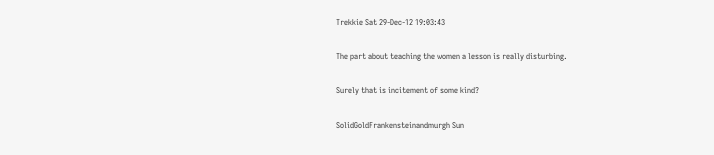Trekkie Sat 29-Dec-12 19:03:43

The part about teaching the women a lesson is really disturbing.

Surely that is incitement of some kind?

SolidGoldFrankensteinandmurgh Sun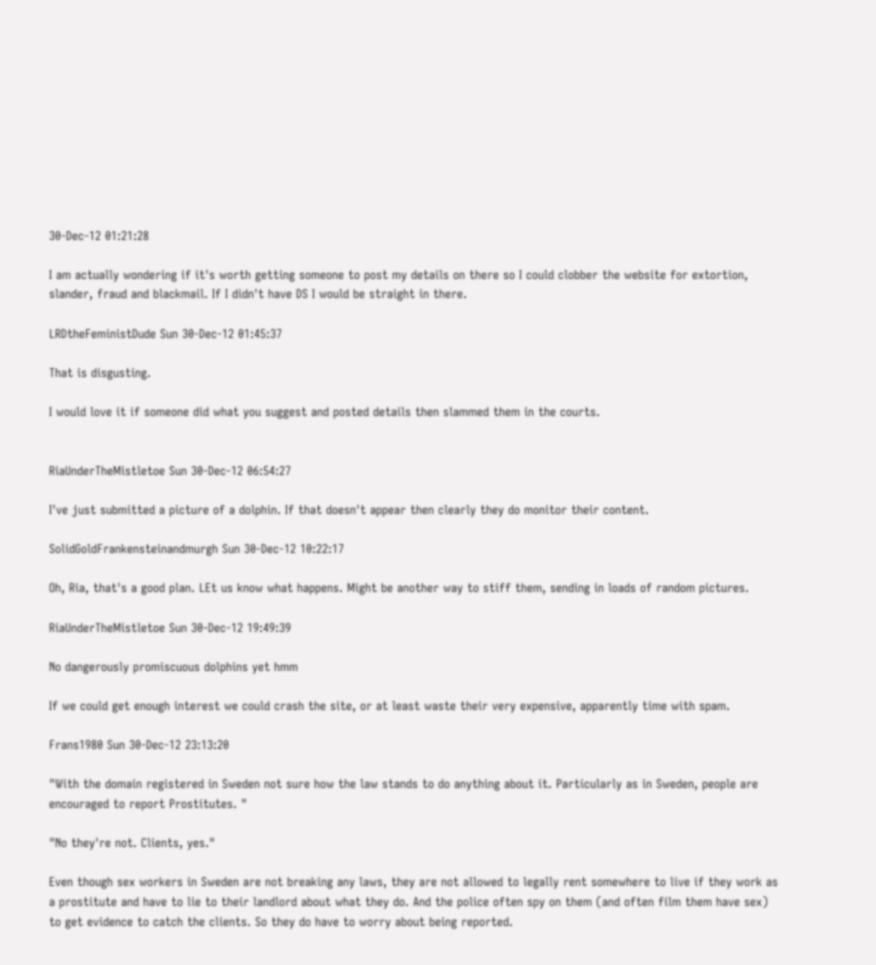30-Dec-12 01:21:28

I am actually wondering if it's worth getting someone to post my details on there so I could clobber the website for extortion, slander, fraud and blackmail. If I didn't have DS I would be straight in there.

LRDtheFeministDude Sun 30-Dec-12 01:45:37

That is disgusting.

I would love it if someone did what you suggest and posted details then slammed them in the courts.


RiaUnderTheMistletoe Sun 30-Dec-12 06:54:27

I've just submitted a picture of a dolphin. If that doesn't appear then clearly they do monitor their content.

SolidGoldFrankensteinandmurgh Sun 30-Dec-12 10:22:17

Oh, Ria, that's a good plan. LEt us know what happens. Might be another way to stiff them, sending in loads of random pictures.

RiaUnderTheMistletoe Sun 30-Dec-12 19:49:39

No dangerously promiscuous dolphins yet hmm

If we could get enough interest we could crash the site, or at least waste their very expensive, apparently time with spam.

Frans1980 Sun 30-Dec-12 23:13:20

"With the domain registered in Sweden not sure how the law stands to do anything about it. Particularly as in Sweden, people are encouraged to report Prostitutes. "

"No they're not. Clients, yes."

Even though sex workers in Sweden are not breaking any laws, they are not allowed to legally rent somewhere to live if they work as a prostitute and have to lie to their landlord about what they do. And the police often spy on them (and often film them have sex) to get evidence to catch the clients. So they do have to worry about being reported.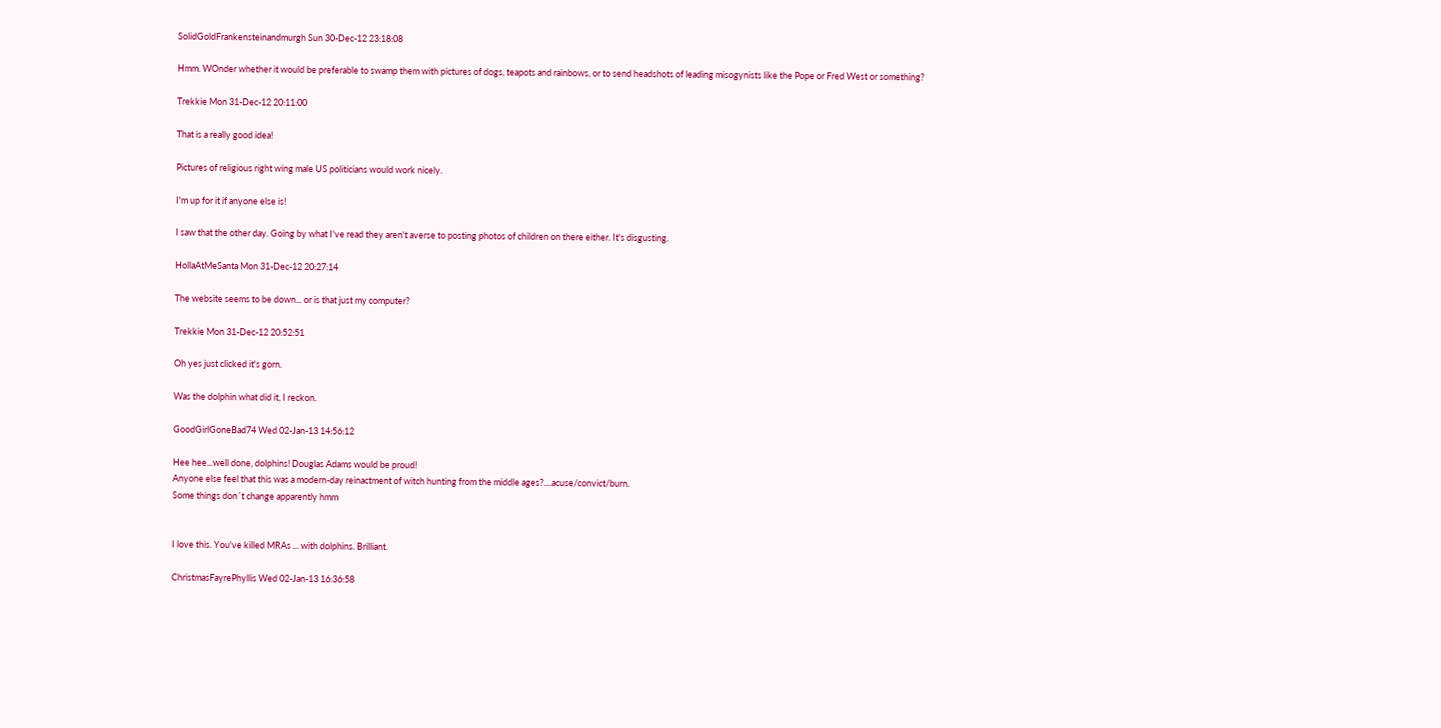SolidGoldFrankensteinandmurgh Sun 30-Dec-12 23:18:08

Hmm. WOnder whether it would be preferable to swamp them with pictures of dogs, teapots and rainbows, or to send headshots of leading misogynists like the Pope or Fred West or something?

Trekkie Mon 31-Dec-12 20:11:00

That is a really good idea!

Pictures of religious right wing male US politicians would work nicely.

I'm up for it if anyone else is!

I saw that the other day. Going by what I've read they aren't averse to posting photos of children on there either. It's disgusting.

HollaAtMeSanta Mon 31-Dec-12 20:27:14

The website seems to be down... or is that just my computer?

Trekkie Mon 31-Dec-12 20:52:51

Oh yes just clicked it's gorn.

Was the dolphin what did it, I reckon.

GoodGirlGoneBad74 Wed 02-Jan-13 14:56:12

Hee hee...well done, dolphins! Douglas Adams would be proud!
Anyone else feel that this was a modern-day reinactment of witch hunting from the middle ages?....acuse/convict/burn.
Some things don´t change apparently hmm


I love this. You've killed MRAs ... with dolphins. Brilliant.

ChristmasFayrePhyllis Wed 02-Jan-13 16:36:58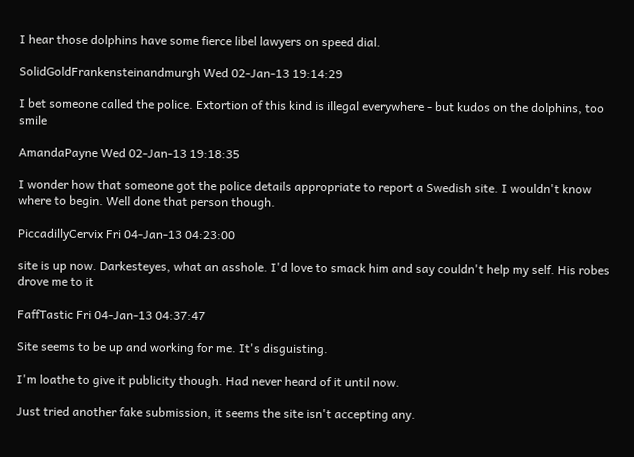I hear those dolphins have some fierce libel lawyers on speed dial.

SolidGoldFrankensteinandmurgh Wed 02-Jan-13 19:14:29

I bet someone called the police. Extortion of this kind is illegal everywhere - but kudos on the dolphins, too smile

AmandaPayne Wed 02-Jan-13 19:18:35

I wonder how that someone got the police details appropriate to report a Swedish site. I wouldn't know where to begin. Well done that person though.

PiccadillyCervix Fri 04-Jan-13 04:23:00

site is up now. Darkesteyes, what an asshole. I'd love to smack him and say couldn't help my self. His robes drove me to it

FaffTastic Fri 04-Jan-13 04:37:47

Site seems to be up and working for me. It's disguisting.

I'm loathe to give it publicity though. Had never heard of it until now.

Just tried another fake submission, it seems the site isn't accepting any.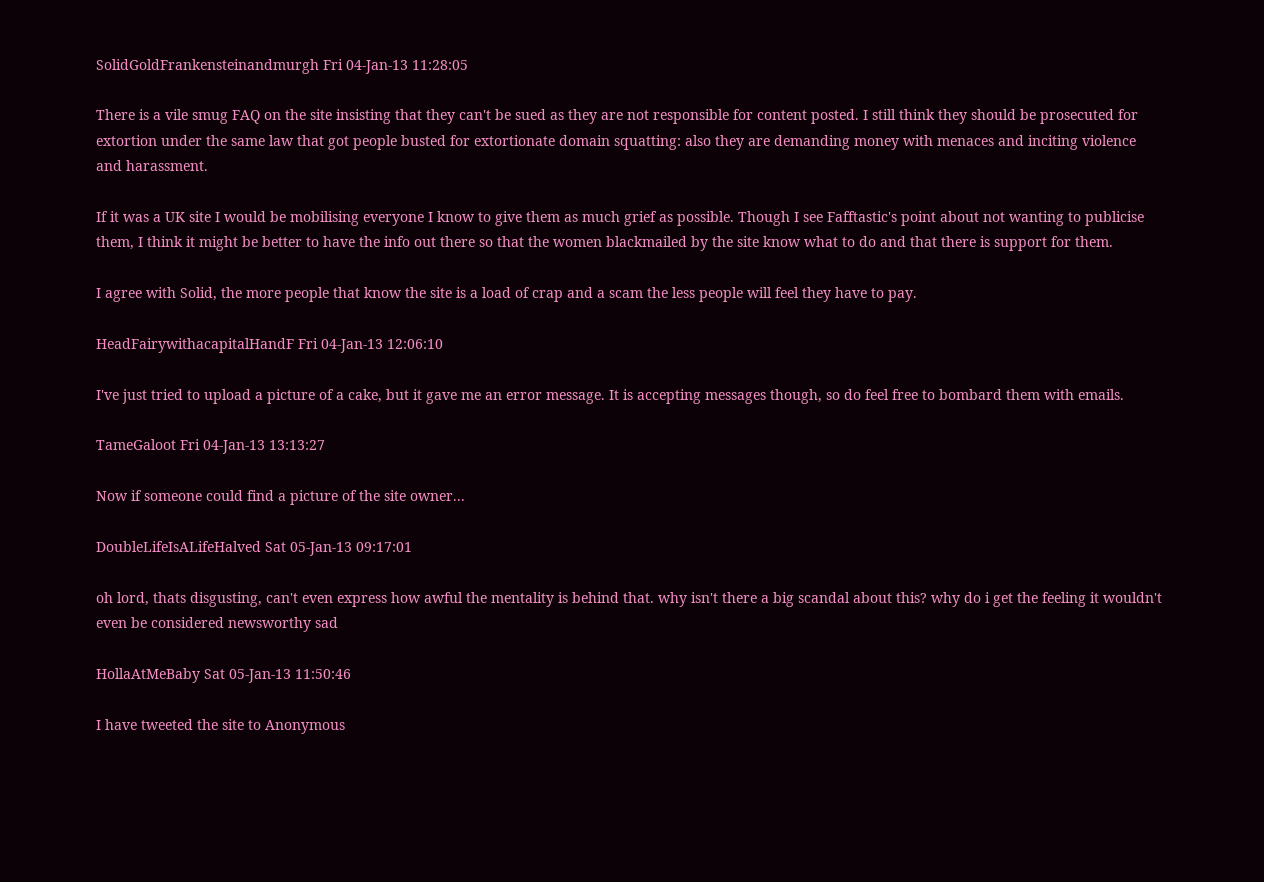SolidGoldFrankensteinandmurgh Fri 04-Jan-13 11:28:05

There is a vile smug FAQ on the site insisting that they can't be sued as they are not responsible for content posted. I still think they should be prosecuted for extortion under the same law that got people busted for extortionate domain squatting: also they are demanding money with menaces and inciting violence and harassment.

If it was a UK site I would be mobilising everyone I know to give them as much grief as possible. Though I see Fafftastic's point about not wanting to publicise them, I think it might be better to have the info out there so that the women blackmailed by the site know what to do and that there is support for them.

I agree with Solid, the more people that know the site is a load of crap and a scam the less people will feel they have to pay.

HeadFairywithacapitalHandF Fri 04-Jan-13 12:06:10

I've just tried to upload a picture of a cake, but it gave me an error message. It is accepting messages though, so do feel free to bombard them with emails.

TameGaloot Fri 04-Jan-13 13:13:27

Now if someone could find a picture of the site owner...

DoubleLifeIsALifeHalved Sat 05-Jan-13 09:17:01

oh lord, thats disgusting, can't even express how awful the mentality is behind that. why isn't there a big scandal about this? why do i get the feeling it wouldn't even be considered newsworthy sad

HollaAtMeBaby Sat 05-Jan-13 11:50:46

I have tweeted the site to Anonymous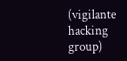(vigilante hacking group)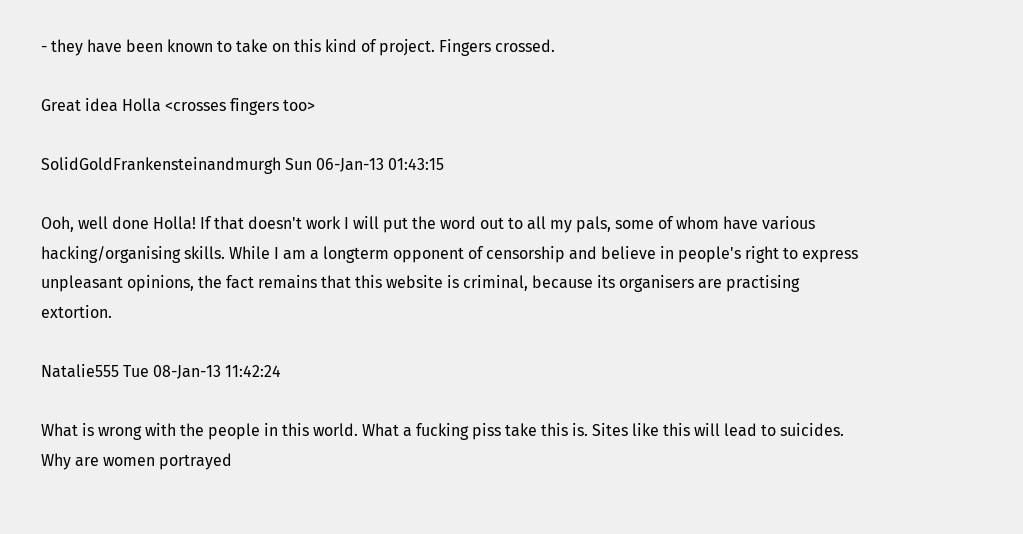- they have been known to take on this kind of project. Fingers crossed.

Great idea Holla <crosses fingers too>

SolidGoldFrankensteinandmurgh Sun 06-Jan-13 01:43:15

Ooh, well done Holla! If that doesn't work I will put the word out to all my pals, some of whom have various hacking/organising skills. While I am a longterm opponent of censorship and believe in people's right to express unpleasant opinions, the fact remains that this website is criminal, because its organisers are practising extortion.

Natalie555 Tue 08-Jan-13 11:42:24

What is wrong with the people in this world. What a fucking piss take this is. Sites like this will lead to suicides. Why are women portrayed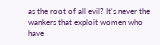as the root of all evil? It's never the wankers that exploit women who have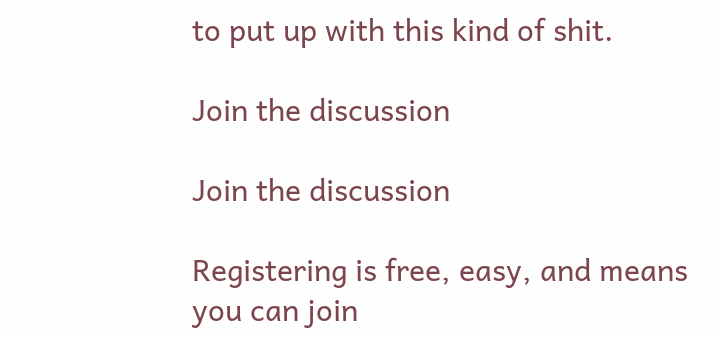to put up with this kind of shit.

Join the discussion

Join the discussion

Registering is free, easy, and means you can join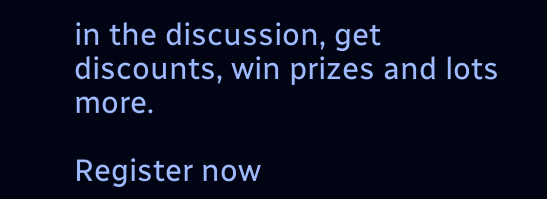in the discussion, get discounts, win prizes and lots more.

Register now